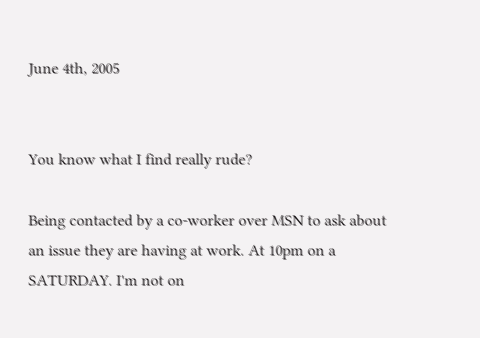June 4th, 2005


You know what I find really rude?

Being contacted by a co-worker over MSN to ask about an issue they are having at work. At 10pm on a SATURDAY. I'm not on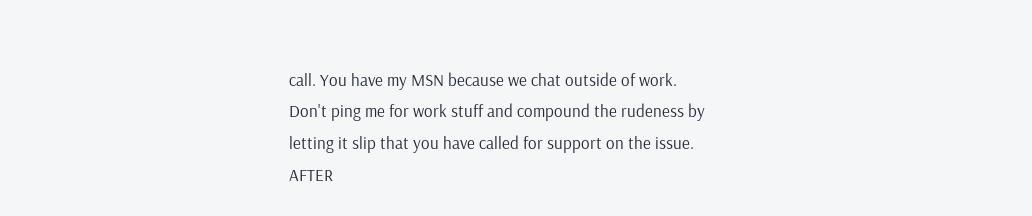call. You have my MSN because we chat outside of work. Don't ping me for work stuff and compound the rudeness by letting it slip that you have called for support on the issue. AFTER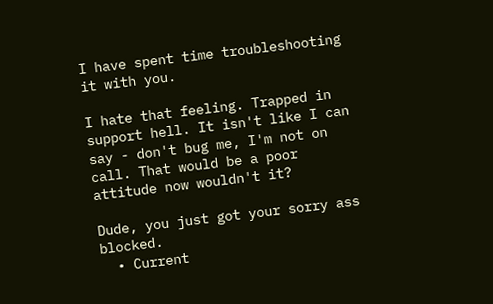I have spent time troubleshooting it with you.

I hate that feeling. Trapped in support hell. It isn't like I can say - don't bug me, I'm not on call. That would be a poor attitude now wouldn't it?

Dude, you just got your sorry ass blocked.
  • Current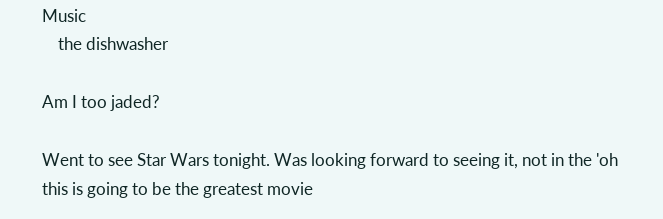Music
    the dishwasher

Am I too jaded?

Went to see Star Wars tonight. Was looking forward to seeing it, not in the 'oh this is going to be the greatest movie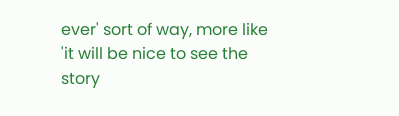ever' sort of way, more like 'it will be nice to see the story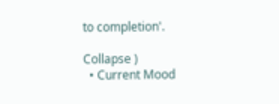to completion'.

Collapse )
  • Current Mood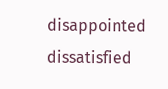disappointed dissatisfied